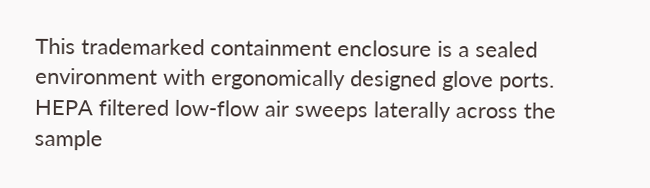This trademarked containment enclosure is a sealed environment with ergonomically designed glove ports.  HEPA filtered low-flow air sweeps laterally across the sample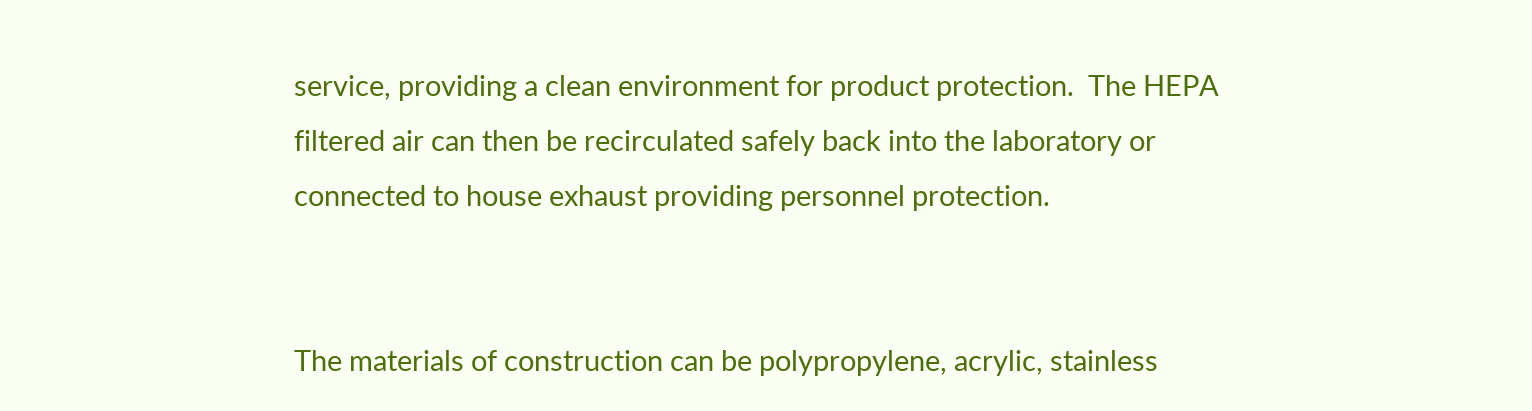service, providing a clean environment for product protection.  The HEPA filtered air can then be recirculated safely back into the laboratory or connected to house exhaust providing personnel protection.


The materials of construction can be polypropylene, acrylic, stainless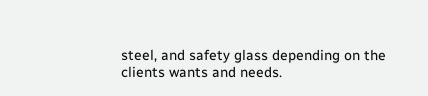steel, and safety glass depending on the clients wants and needs.